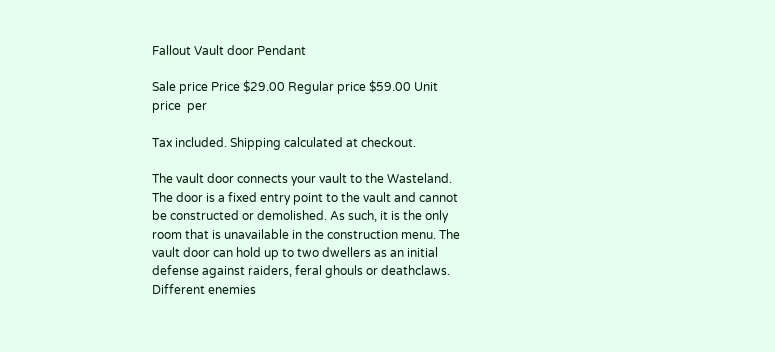Fallout Vault door Pendant

Sale price Price $29.00 Regular price $59.00 Unit price  per

Tax included. Shipping calculated at checkout.

The vault door connects your vault to the Wasteland. The door is a fixed entry point to the vault and cannot be constructed or demolished. As such, it is the only room that is unavailable in the construction menu. The vault door can hold up to two dwellers as an initial defense against raiders, feral ghouls or deathclaws. Different enemies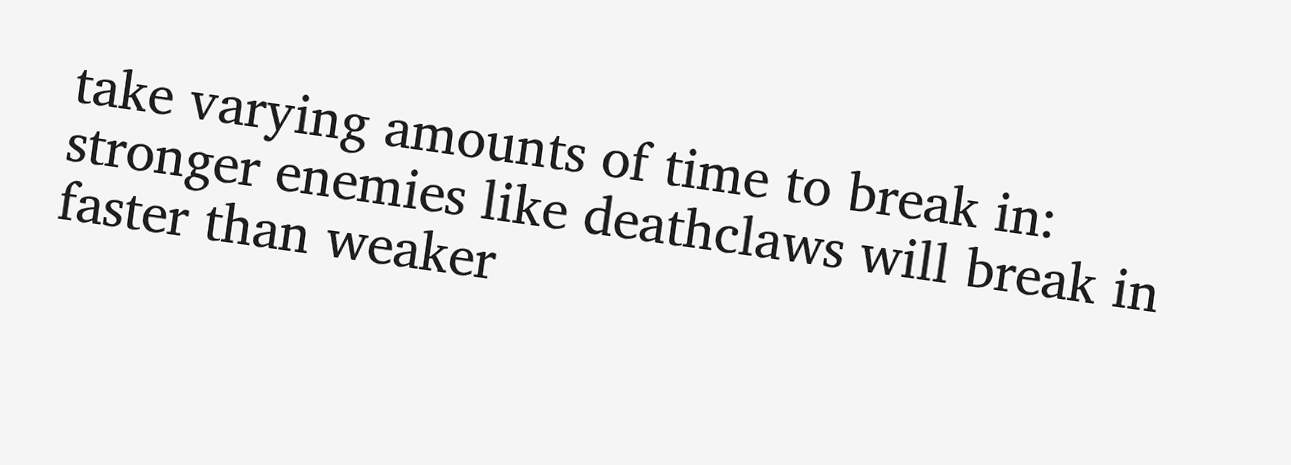take varying amounts of time to break in: stronger enemies like deathclaws will break in faster than weaker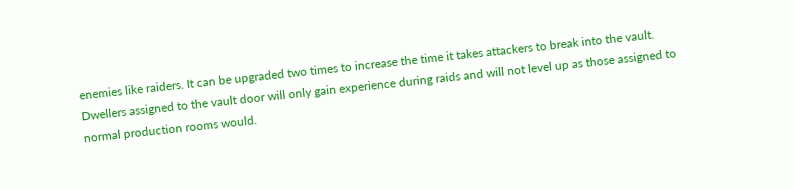enemies like raiders. It can be upgraded two times to increase the time it takes attackers to break into the vault. Dwellers assigned to the vault door will only gain experience during raids and will not level up as those assigned to normal production rooms would.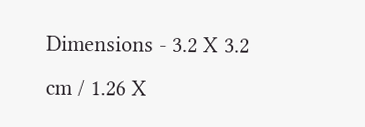Dimensions - 3.2 X 3.2 cm / 1.26 X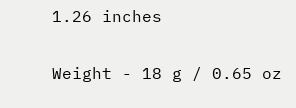1.26 inches

Weight - 18 g / 0.65 oz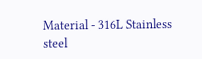Material - 316L Stainless steel